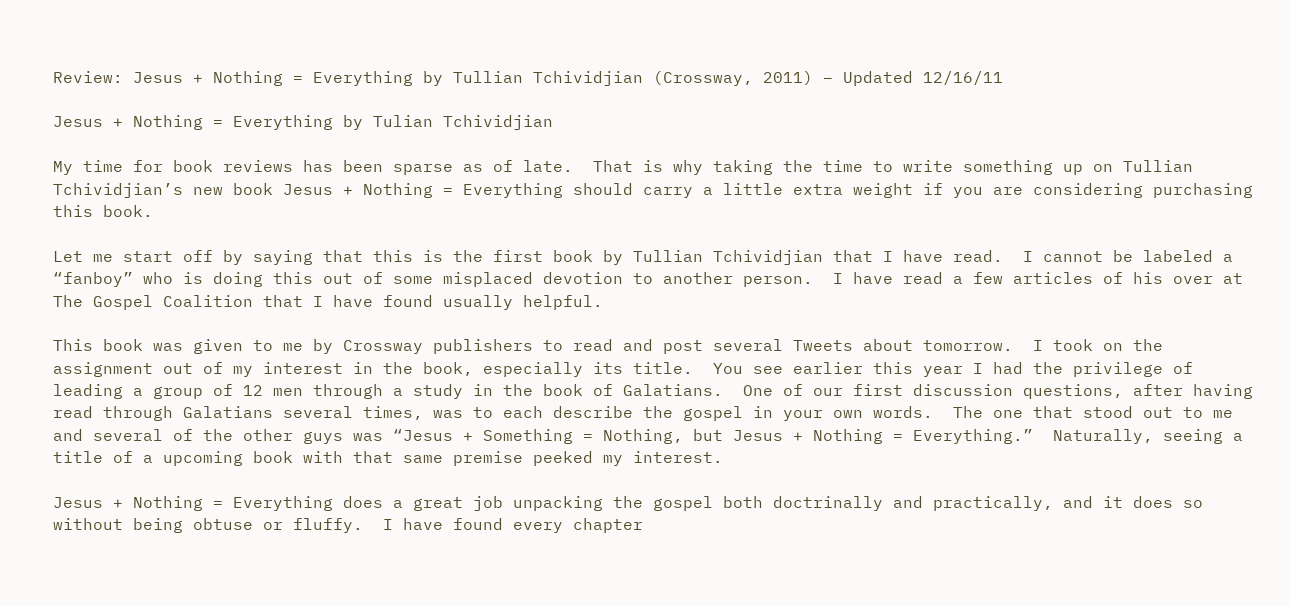Review: Jesus + Nothing = Everything by Tullian Tchividjian (Crossway, 2011) – Updated 12/16/11

Jesus + Nothing = Everything by Tulian Tchividjian

My time for book reviews has been sparse as of late.  That is why taking the time to write something up on Tullian Tchividjian’s new book Jesus + Nothing = Everything should carry a little extra weight if you are considering purchasing this book.

Let me start off by saying that this is the first book by Tullian Tchividjian that I have read.  I cannot be labeled a “fanboy” who is doing this out of some misplaced devotion to another person.  I have read a few articles of his over at The Gospel Coalition that I have found usually helpful.

This book was given to me by Crossway publishers to read and post several Tweets about tomorrow.  I took on the assignment out of my interest in the book, especially its title.  You see earlier this year I had the privilege of leading a group of 12 men through a study in the book of Galatians.  One of our first discussion questions, after having read through Galatians several times, was to each describe the gospel in your own words.  The one that stood out to me and several of the other guys was “Jesus + Something = Nothing, but Jesus + Nothing = Everything.”  Naturally, seeing a title of a upcoming book with that same premise peeked my interest.

Jesus + Nothing = Everything does a great job unpacking the gospel both doctrinally and practically, and it does so without being obtuse or fluffy.  I have found every chapter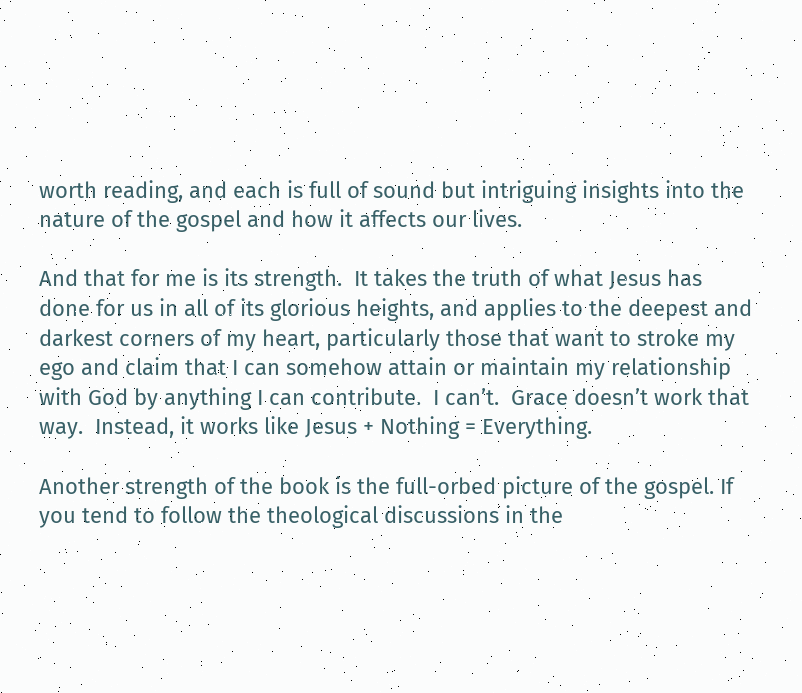worth reading, and each is full of sound but intriguing insights into the nature of the gospel and how it affects our lives.

And that for me is its strength.  It takes the truth of what Jesus has done for us in all of its glorious heights, and applies to the deepest and darkest corners of my heart, particularly those that want to stroke my ego and claim that I can somehow attain or maintain my relationship with God by anything I can contribute.  I can’t.  Grace doesn’t work that way.  Instead, it works like Jesus + Nothing = Everything.

Another strength of the book is the full-orbed picture of the gospel. If you tend to follow the theological discussions in the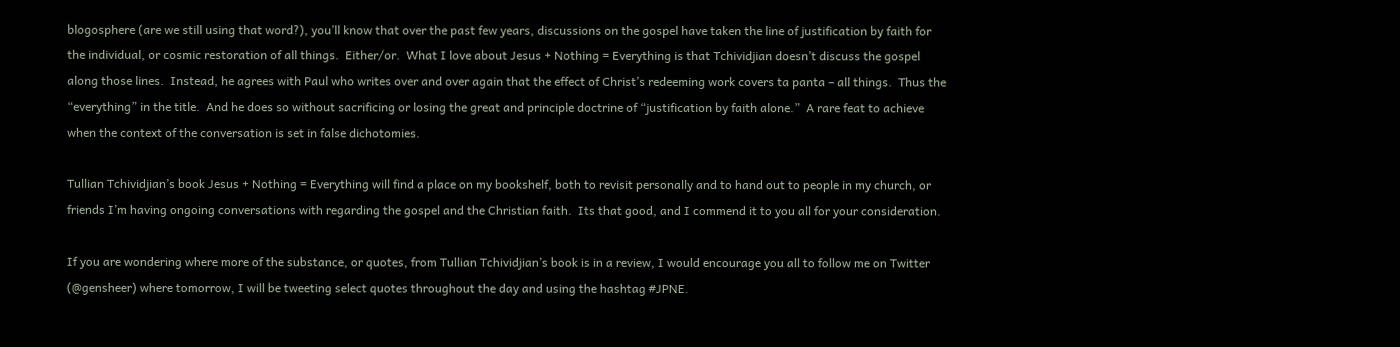blogosphere (are we still using that word?), you’ll know that over the past few years, discussions on the gospel have taken the line of justification by faith for the individual, or cosmic restoration of all things.  Either/or.  What I love about Jesus + Nothing = Everything is that Tchividjian doesn’t discuss the gospel along those lines.  Instead, he agrees with Paul who writes over and over again that the effect of Christ’s redeeming work covers ta panta – all things.  Thus the “everything” in the title.  And he does so without sacrificing or losing the great and principle doctrine of “justification by faith alone.”  A rare feat to achieve when the context of the conversation is set in false dichotomies.

Tullian Tchividjian’s book Jesus + Nothing = Everything will find a place on my bookshelf, both to revisit personally and to hand out to people in my church, or friends I’m having ongoing conversations with regarding the gospel and the Christian faith.  Its that good, and I commend it to you all for your consideration.

If you are wondering where more of the substance, or quotes, from Tullian Tchividjian’s book is in a review, I would encourage you all to follow me on Twitter (@gensheer) where tomorrow, I will be tweeting select quotes throughout the day and using the hashtag #JPNE.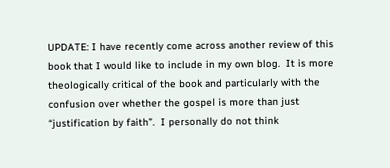UPDATE: I have recently come across another review of this book that I would like to include in my own blog.  It is more theologically critical of the book and particularly with the confusion over whether the gospel is more than just “justification by faith”.  I personally do not think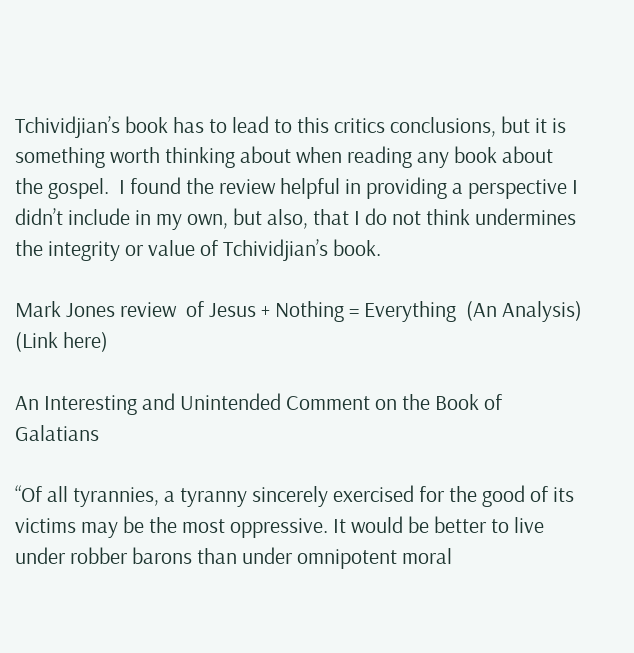Tchividjian’s book has to lead to this critics conclusions, but it is something worth thinking about when reading any book about the gospel.  I found the review helpful in providing a perspective I didn’t include in my own, but also, that I do not think undermines the integrity or value of Tchividjian’s book.

Mark Jones review  of Jesus + Nothing = Everything  (An Analysis) (Link here)

An Interesting and Unintended Comment on the Book of Galatians

“Of all tyrannies, a tyranny sincerely exercised for the good of its victims may be the most oppressive. It would be better to live under robber barons than under omnipotent moral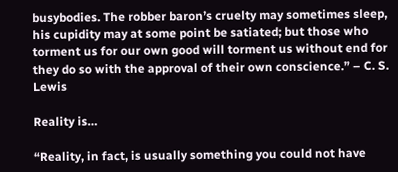busybodies. The robber baron’s cruelty may sometimes sleep, his cupidity may at some point be satiated; but those who torment us for our own good will torment us without end for they do so with the approval of their own conscience.” – C. S. Lewis

Reality is…

“Reality, in fact, is usually something you could not have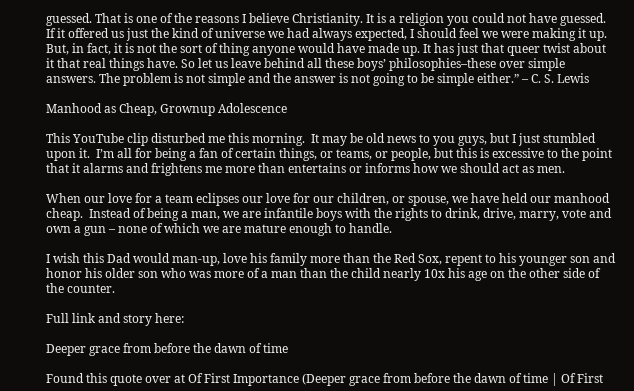guessed. That is one of the reasons I believe Christianity. It is a religion you could not have guessed. If it offered us just the kind of universe we had always expected, I should feel we were making it up. But, in fact, it is not the sort of thing anyone would have made up. It has just that queer twist about it that real things have. So let us leave behind all these boys’ philosophies–these over simple answers. The problem is not simple and the answer is not going to be simple either.” – C. S. Lewis

Manhood as Cheap, Grownup Adolescence

This YouTube clip disturbed me this morning.  It may be old news to you guys, but I just stumbled upon it.  I’m all for being a fan of certain things, or teams, or people, but this is excessive to the point that it alarms and frightens me more than entertains or informs how we should act as men.

When our love for a team eclipses our love for our children, or spouse, we have held our manhood cheap.  Instead of being a man, we are infantile boys with the rights to drink, drive, marry, vote and own a gun – none of which we are mature enough to handle.

I wish this Dad would man-up, love his family more than the Red Sox, repent to his younger son and honor his older son who was more of a man than the child nearly 10x his age on the other side of the counter.

Full link and story here:

Deeper grace from before the dawn of time

Found this quote over at Of First Importance (Deeper grace from before the dawn of time | Of First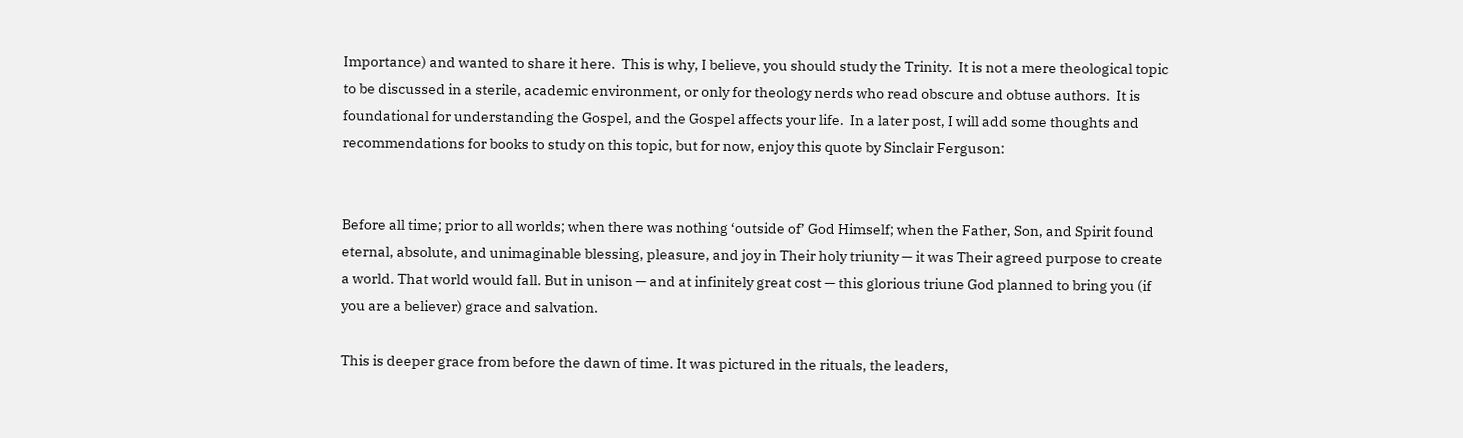Importance) and wanted to share it here.  This is why, I believe, you should study the Trinity.  It is not a mere theological topic to be discussed in a sterile, academic environment, or only for theology nerds who read obscure and obtuse authors.  It is foundational for understanding the Gospel, and the Gospel affects your life.  In a later post, I will add some thoughts and recommendations for books to study on this topic, but for now, enjoy this quote by Sinclair Ferguson:


Before all time; prior to all worlds; when there was nothing ‘outside of’ God Himself; when the Father, Son, and Spirit found eternal, absolute, and unimaginable blessing, pleasure, and joy in Their holy triunity — it was Their agreed purpose to create a world. That world would fall. But in unison — and at infinitely great cost — this glorious triune God planned to bring you (if you are a believer) grace and salvation.

This is deeper grace from before the dawn of time. It was pictured in the rituals, the leaders,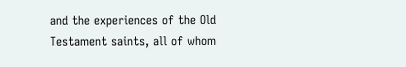and the experiences of the Old Testament saints, all of whom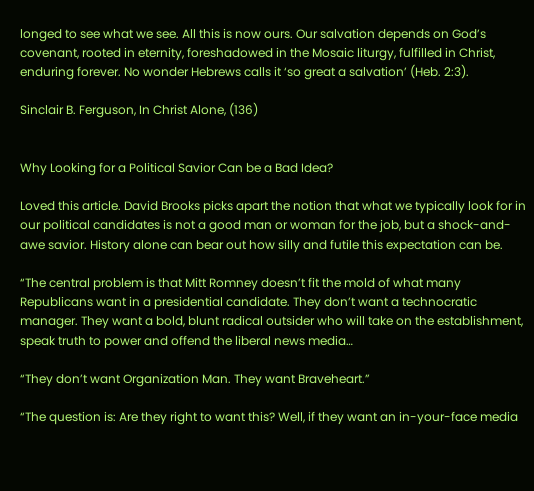longed to see what we see. All this is now ours. Our salvation depends on God’s covenant, rooted in eternity, foreshadowed in the Mosaic liturgy, fulfilled in Christ, enduring forever. No wonder Hebrews calls it ‘so great a salvation’ (Heb. 2:3).

Sinclair B. Ferguson, In Christ Alone, (136)


Why Looking for a Political Savior Can be a Bad Idea?

Loved this article. David Brooks picks apart the notion that what we typically look for in our political candidates is not a good man or woman for the job, but a shock-and-awe savior. History alone can bear out how silly and futile this expectation can be.

“The central problem is that Mitt Romney doesn’t fit the mold of what many Republicans want in a presidential candidate. They don’t want a technocratic manager. They want a bold, blunt radical outsider who will take on the establishment, speak truth to power and offend the liberal news media…

“They don’t want Organization Man. They want Braveheart.”

“The question is: Are they right to want this? Well, if they want an in-your-face media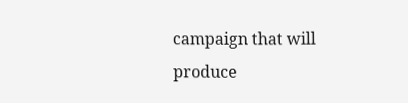campaign that will produce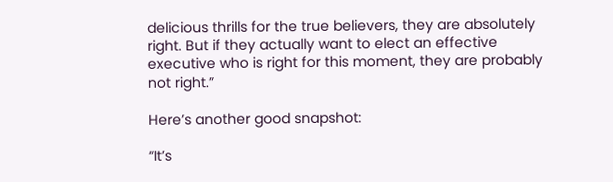delicious thrills for the true believers, they are absolutely right. But if they actually want to elect an effective executive who is right for this moment, they are probably not right.”

Here’s another good snapshot:

“It’s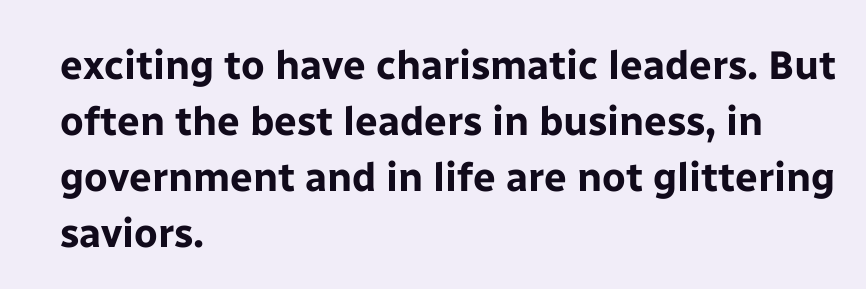exciting to have charismatic leaders. But often the best leaders in business, in government and in life are not glittering saviors.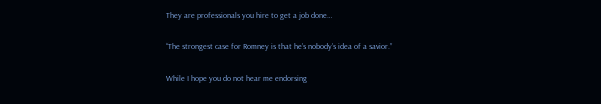They are professionals you hire to get a job done…

“The strongest case for Romney is that he’s nobody’s idea of a savior.”

While I hope you do not hear me endorsing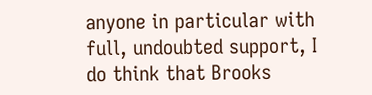anyone in particular with full, undoubted support, I do think that Brooks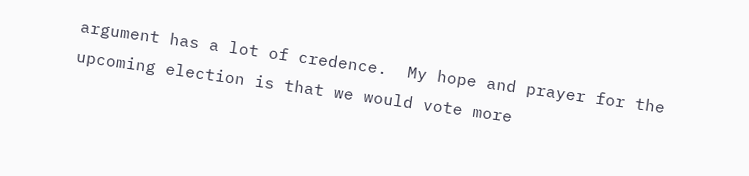argument has a lot of credence.  My hope and prayer for the upcoming election is that we would vote more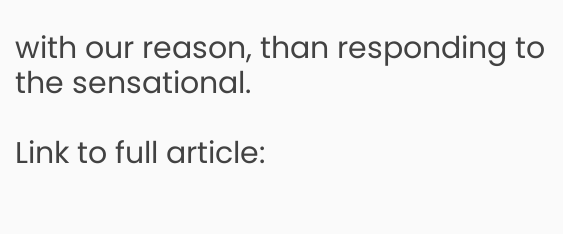with our reason, than responding to the sensational.

Link to full article: